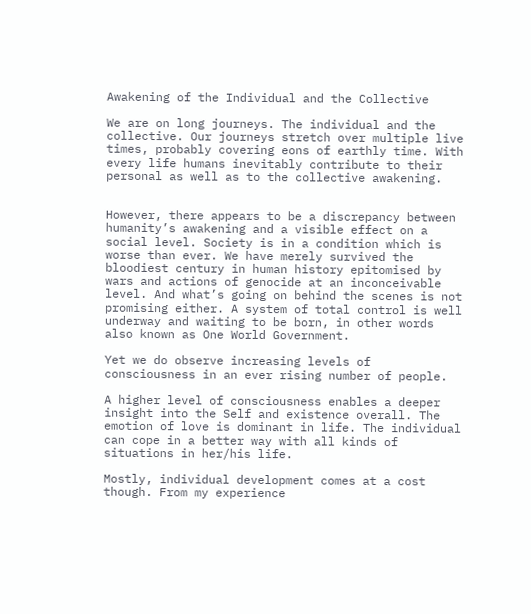Awakening of the Individual and the Collective

We are on long journeys. The individual and the collective. Our journeys stretch over multiple live times, probably covering eons of earthly time. With every life humans inevitably contribute to their personal as well as to the collective awakening.


However, there appears to be a discrepancy between humanity’s awakening and a visible effect on a social level. Society is in a condition which is worse than ever. We have merely survived the bloodiest century in human history epitomised by wars and actions of genocide at an inconceivable level. And what’s going on behind the scenes is not promising either. A system of total control is well underway and waiting to be born, in other words also known as One World Government.

Yet we do observe increasing levels of consciousness in an ever rising number of people.

A higher level of consciousness enables a deeper insight into the Self and existence overall. The emotion of love is dominant in life. The individual can cope in a better way with all kinds of situations in her/his life.

Mostly, individual development comes at a cost though. From my experience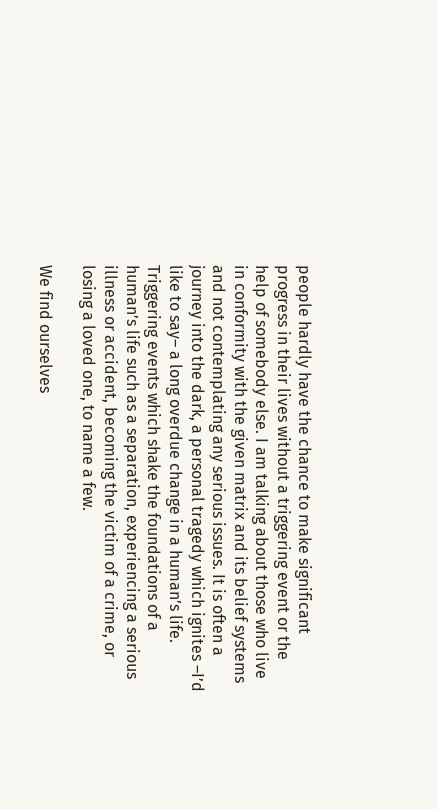people hardly have the chance to make significant progress in their lives without a triggering event or the help of somebody else. I am talking about those who live in conformity with the given matrix and its belief systems and not contemplating any serious issues. It is often a journey into the dark, a personal tragedy which ignites –I’d like to say– a long overdue change in a human’s life. Triggering events which shake the foundations of a human’s life such as a separation, experiencing a serious illness or accident, becoming the victim of a crime, or losing a loved one, to name a few.

We find ourselves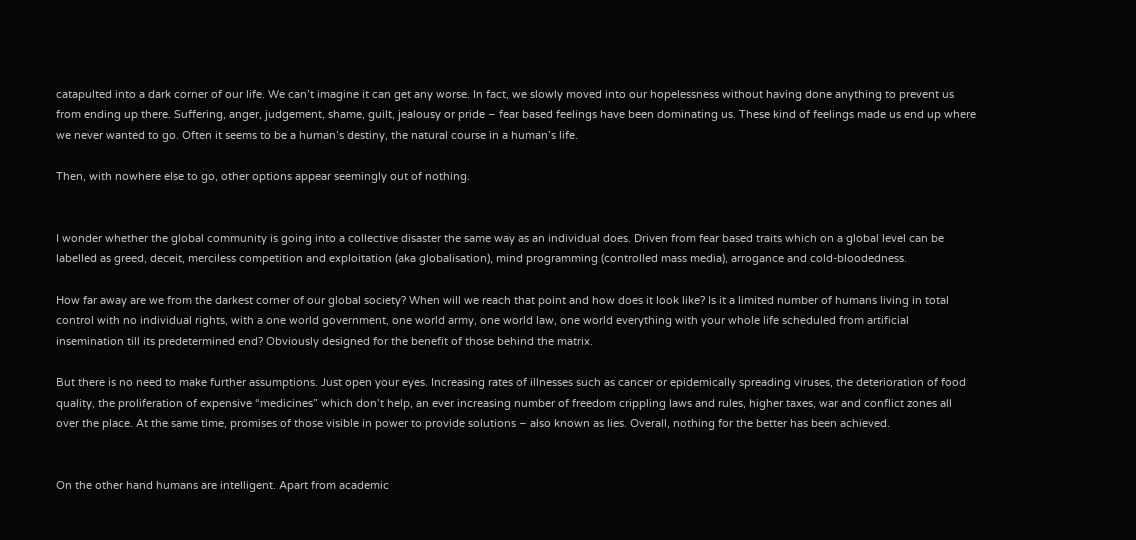catapulted into a dark corner of our life. We can’t imagine it can get any worse. In fact, we slowly moved into our hopelessness without having done anything to prevent us from ending up there. Suffering, anger, judgement, shame, guilt, jealousy or pride – fear based feelings have been dominating us. These kind of feelings made us end up where we never wanted to go. Often it seems to be a human’s destiny, the natural course in a human’s life.

Then, with nowhere else to go, other options appear seemingly out of nothing.


I wonder whether the global community is going into a collective disaster the same way as an individual does. Driven from fear based traits which on a global level can be labelled as greed, deceit, merciless competition and exploitation (aka globalisation), mind programming (controlled mass media), arrogance and cold-bloodedness.

How far away are we from the darkest corner of our global society? When will we reach that point and how does it look like? Is it a limited number of humans living in total control with no individual rights, with a one world government, one world army, one world law, one world everything with your whole life scheduled from artificial insemination till its predetermined end? Obviously designed for the benefit of those behind the matrix.

But there is no need to make further assumptions. Just open your eyes. Increasing rates of illnesses such as cancer or epidemically spreading viruses, the deterioration of food quality, the proliferation of expensive “medicines” which don’t help, an ever increasing number of freedom crippling laws and rules, higher taxes, war and conflict zones all over the place. At the same time, promises of those visible in power to provide solutions – also known as lies. Overall, nothing for the better has been achieved.


On the other hand humans are intelligent. Apart from academic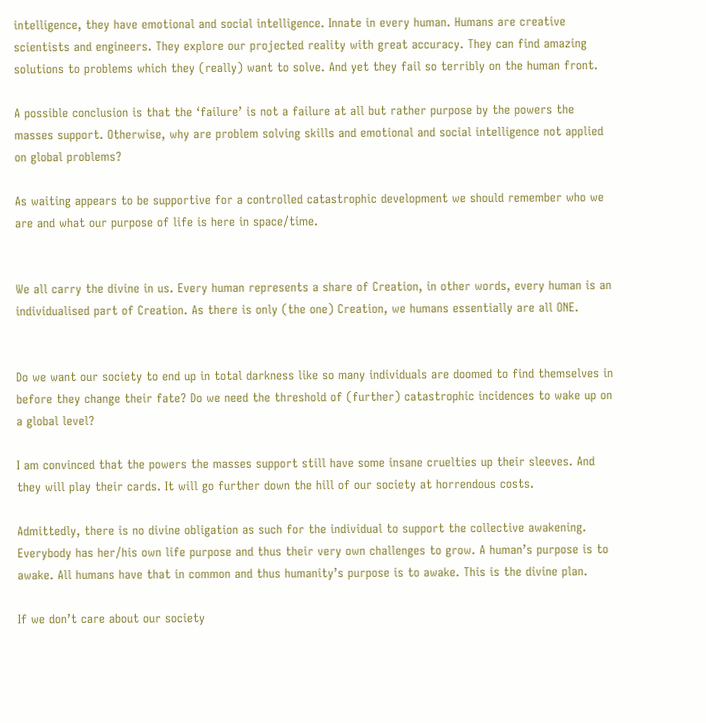intelligence, they have emotional and social intelligence. Innate in every human. Humans are creative scientists and engineers. They explore our projected reality with great accuracy. They can find amazing solutions to problems which they (really) want to solve. And yet they fail so terribly on the human front.

A possible conclusion is that the ‘failure’ is not a failure at all but rather purpose by the powers the masses support. Otherwise, why are problem solving skills and emotional and social intelligence not applied on global problems?

As waiting appears to be supportive for a controlled catastrophic development we should remember who we are and what our purpose of life is here in space/time.


We all carry the divine in us. Every human represents a share of Creation, in other words, every human is an individualised part of Creation. As there is only (the one) Creation, we humans essentially are all ONE.


Do we want our society to end up in total darkness like so many individuals are doomed to find themselves in before they change their fate? Do we need the threshold of (further) catastrophic incidences to wake up on a global level?

I am convinced that the powers the masses support still have some insane cruelties up their sleeves. And they will play their cards. It will go further down the hill of our society at horrendous costs.

Admittedly, there is no divine obligation as such for the individual to support the collective awakening. Everybody has her/his own life purpose and thus their very own challenges to grow. A human’s purpose is to awake. All humans have that in common and thus humanity’s purpose is to awake. This is the divine plan.

If we don’t care about our society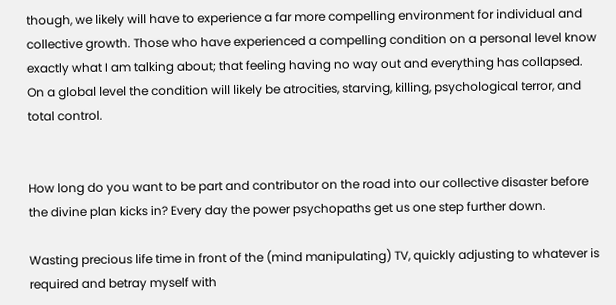though, we likely will have to experience a far more compelling environment for individual and collective growth. Those who have experienced a compelling condition on a personal level know exactly what I am talking about; that feeling having no way out and everything has collapsed. On a global level the condition will likely be atrocities, starving, killing, psychological terror, and total control.


How long do you want to be part and contributor on the road into our collective disaster before the divine plan kicks in? Every day the power psychopaths get us one step further down.

Wasting precious life time in front of the (mind manipulating) TV, quickly adjusting to whatever is required and betray myself with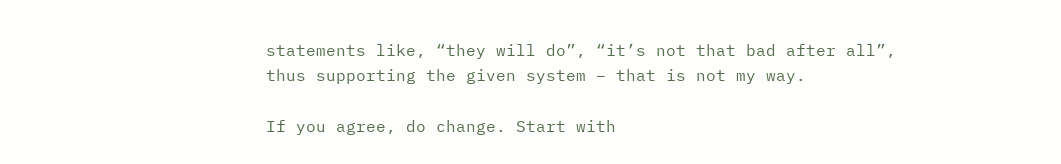statements like, “they will do”, “it’s not that bad after all”, thus supporting the given system – that is not my way.

If you agree, do change. Start with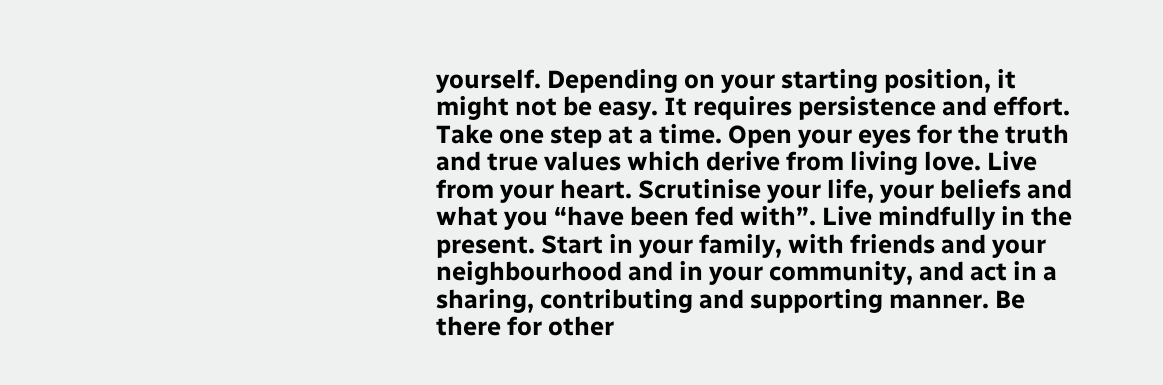yourself. Depending on your starting position, it might not be easy. It requires persistence and effort. Take one step at a time. Open your eyes for the truth and true values which derive from living love. Live from your heart. Scrutinise your life, your beliefs and what you “have been fed with”. Live mindfully in the present. Start in your family, with friends and your neighbourhood and in your community, and act in a sharing, contributing and supporting manner. Be there for other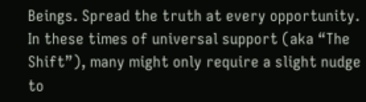Beings. Spread the truth at every opportunity. In these times of universal support (aka “The Shift”), many might only require a slight nudge to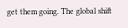get them going. The global shift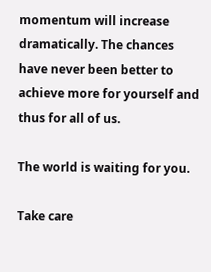momentum will increase dramatically. The chances have never been better to achieve more for yourself and thus for all of us.

The world is waiting for you.

Take care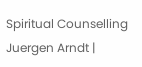Spiritual Counselling Juergen Arndt |